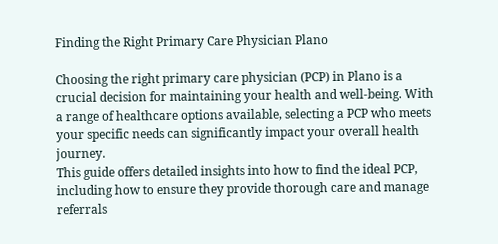Finding the Right Primary Care Physician Plano

Choosing the right primary care physician (PCP) in Plano is a crucial decision for maintaining your health and well-being. With a range of healthcare options available, selecting a PCP who meets your specific needs can significantly impact your overall health journey.
This guide offers detailed insights into how to find the ideal PCP, including how to ensure they provide thorough care and manage referrals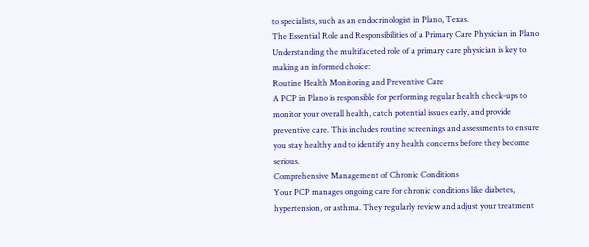to specialists, such as an endocrinologist in Plano, Texas.
The Essential Role and Responsibilities of a Primary Care Physician in Plano
Understanding the multifaceted role of a primary care physician is key to making an informed choice:
Routine Health Monitoring and Preventive Care
A PCP in Plano is responsible for performing regular health check-ups to monitor your overall health, catch potential issues early, and provide preventive care. This includes routine screenings and assessments to ensure you stay healthy and to identify any health concerns before they become serious.
Comprehensive Management of Chronic Conditions
Your PCP manages ongoing care for chronic conditions like diabetes, hypertension, or asthma. They regularly review and adjust your treatment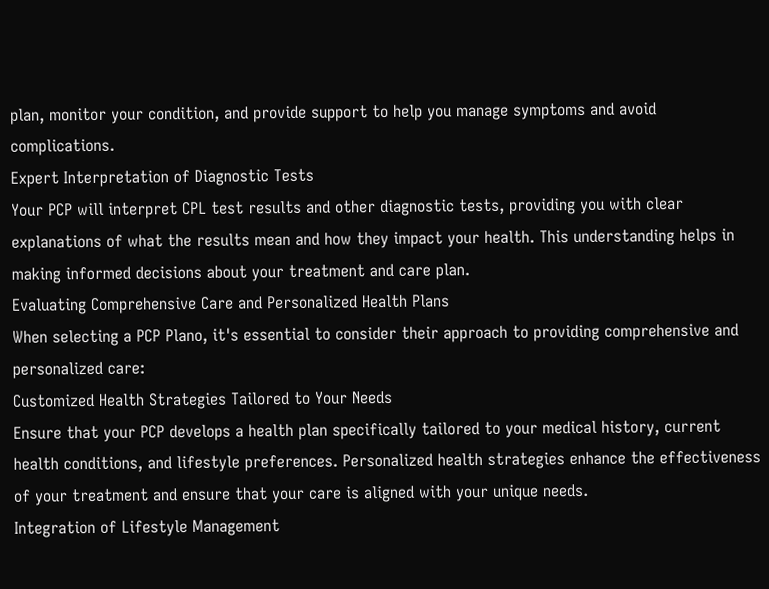plan, monitor your condition, and provide support to help you manage symptoms and avoid complications.
Expert Interpretation of Diagnostic Tests
Your PCP will interpret CPL test results and other diagnostic tests, providing you with clear explanations of what the results mean and how they impact your health. This understanding helps in making informed decisions about your treatment and care plan.
Evaluating Comprehensive Care and Personalized Health Plans
When selecting a PCP Plano, it's essential to consider their approach to providing comprehensive and personalized care:
Customized Health Strategies Tailored to Your Needs
Ensure that your PCP develops a health plan specifically tailored to your medical history, current health conditions, and lifestyle preferences. Personalized health strategies enhance the effectiveness of your treatment and ensure that your care is aligned with your unique needs.
Integration of Lifestyle Management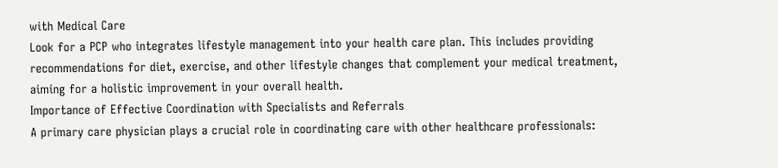with Medical Care
Look for a PCP who integrates lifestyle management into your health care plan. This includes providing recommendations for diet, exercise, and other lifestyle changes that complement your medical treatment, aiming for a holistic improvement in your overall health.
Importance of Effective Coordination with Specialists and Referrals
A primary care physician plays a crucial role in coordinating care with other healthcare professionals: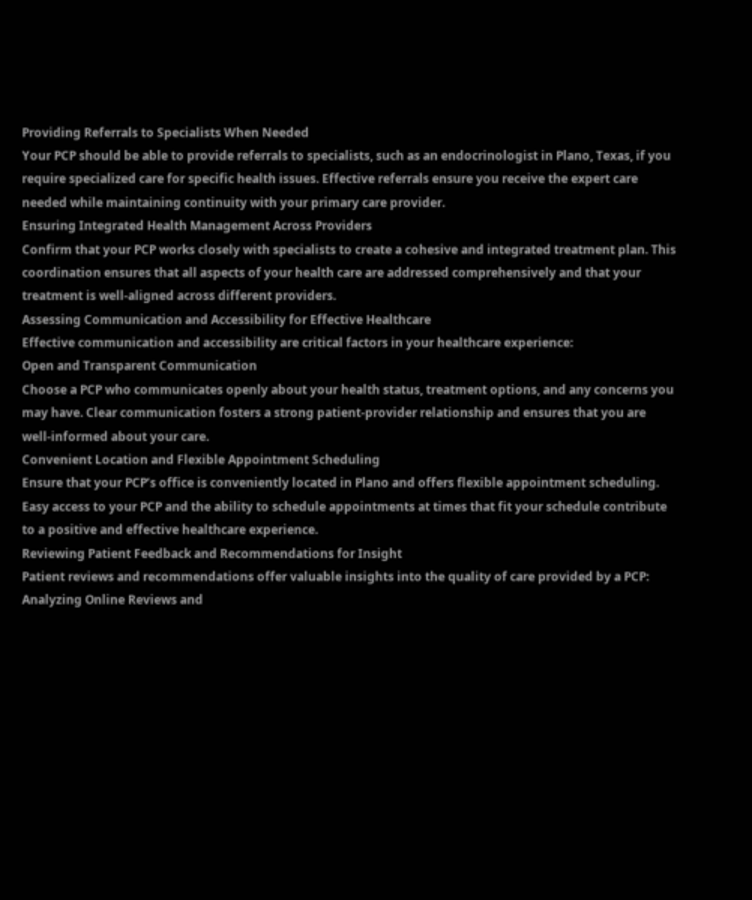Providing Referrals to Specialists When Needed
Your PCP should be able to provide referrals to specialists, such as an endocrinologist in Plano, Texas, if you require specialized care for specific health issues. Effective referrals ensure you receive the expert care needed while maintaining continuity with your primary care provider.
Ensuring Integrated Health Management Across Providers
Confirm that your PCP works closely with specialists to create a cohesive and integrated treatment plan. This coordination ensures that all aspects of your health care are addressed comprehensively and that your treatment is well-aligned across different providers.
Assessing Communication and Accessibility for Effective Healthcare
Effective communication and accessibility are critical factors in your healthcare experience:
Open and Transparent Communication
Choose a PCP who communicates openly about your health status, treatment options, and any concerns you may have. Clear communication fosters a strong patient-provider relationship and ensures that you are well-informed about your care.
Convenient Location and Flexible Appointment Scheduling
Ensure that your PCP’s office is conveniently located in Plano and offers flexible appointment scheduling. Easy access to your PCP and the ability to schedule appointments at times that fit your schedule contribute to a positive and effective healthcare experience.
Reviewing Patient Feedback and Recommendations for Insight
Patient reviews and recommendations offer valuable insights into the quality of care provided by a PCP:
Analyzing Online Reviews and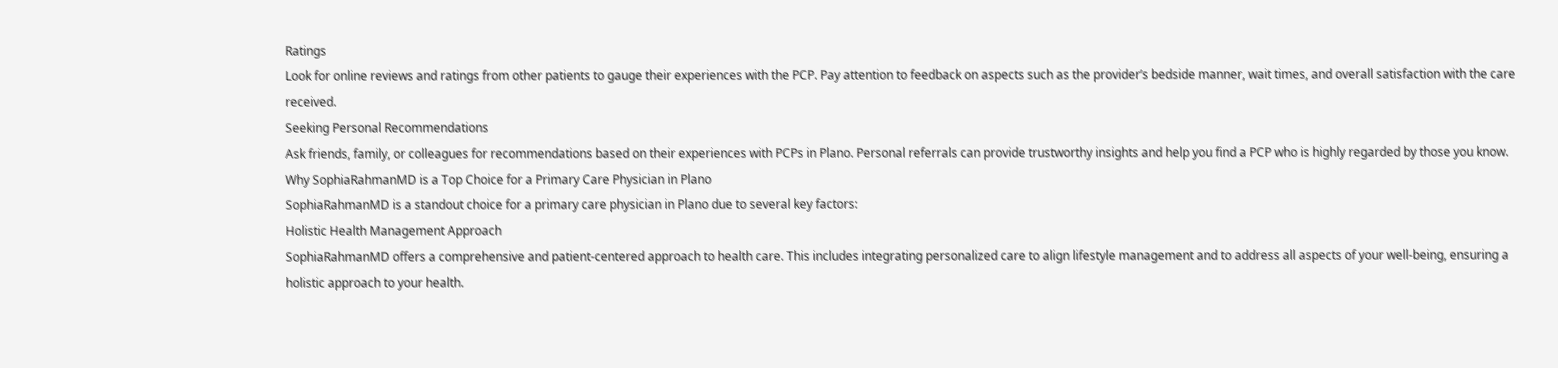Ratings
Look for online reviews and ratings from other patients to gauge their experiences with the PCP. Pay attention to feedback on aspects such as the provider’s bedside manner, wait times, and overall satisfaction with the care received.
Seeking Personal Recommendations
Ask friends, family, or colleagues for recommendations based on their experiences with PCPs in Plano. Personal referrals can provide trustworthy insights and help you find a PCP who is highly regarded by those you know.
Why SophiaRahmanMD is a Top Choice for a Primary Care Physician in Plano
SophiaRahmanMD is a standout choice for a primary care physician in Plano due to several key factors:
Holistic Health Management Approach
SophiaRahmanMD offers a comprehensive and patient-centered approach to health care. This includes integrating personalized care to align lifestyle management and to address all aspects of your well-being, ensuring a holistic approach to your health.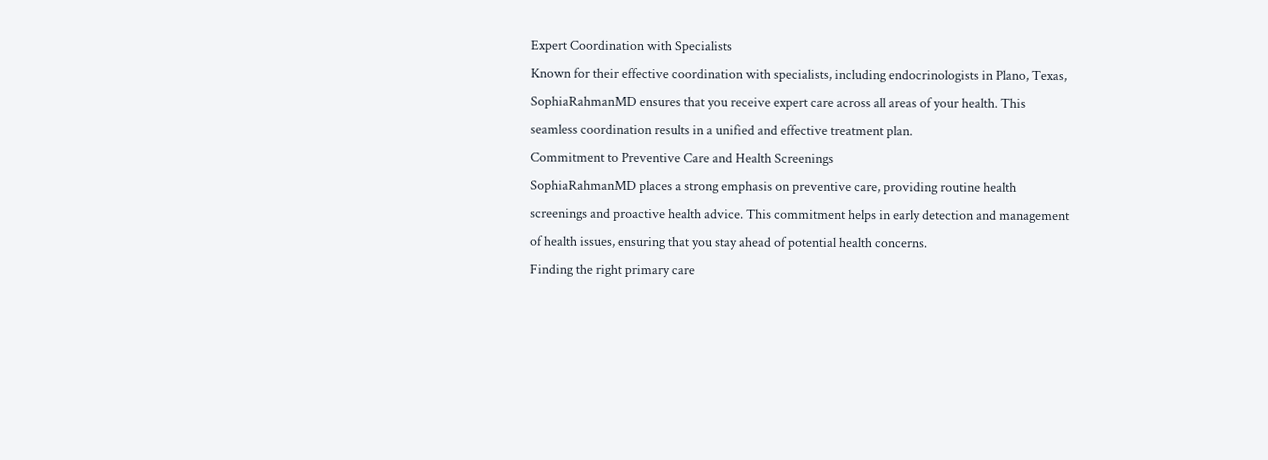Expert Coordination with Specialists
Known for their effective coordination with specialists, including endocrinologists in Plano, Texas, SophiaRahmanMD ensures that you receive expert care across all areas of your health. This seamless coordination results in a unified and effective treatment plan.
Commitment to Preventive Care and Health Screenings
SophiaRahmanMD places a strong emphasis on preventive care, providing routine health screenings and proactive health advice. This commitment helps in early detection and management of health issues, ensuring that you stay ahead of potential health concerns.
Finding the right primary care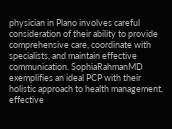physician in Plano involves careful consideration of their ability to provide comprehensive care, coordinate with specialists, and maintain effective communication. SophiaRahmanMD exemplifies an ideal PCP with their holistic approach to health management, effective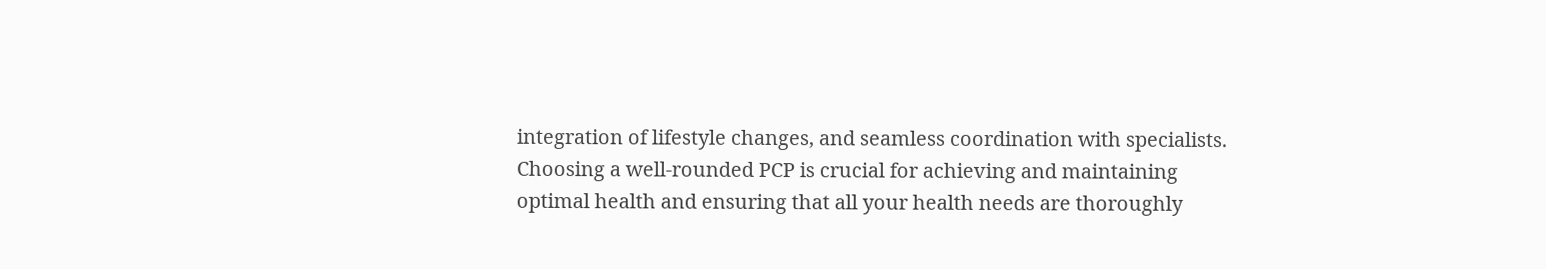integration of lifestyle changes, and seamless coordination with specialists. Choosing a well-rounded PCP is crucial for achieving and maintaining optimal health and ensuring that all your health needs are thoroughly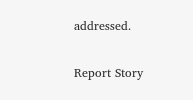addressed.

Report Story